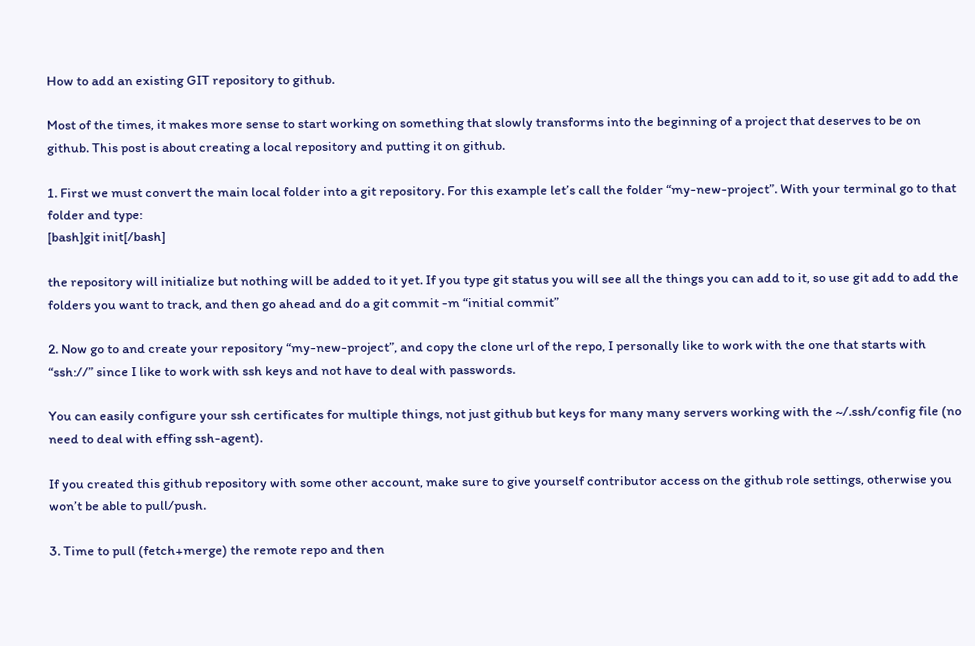How to add an existing GIT repository to github.

Most of the times, it makes more sense to start working on something that slowly transforms into the beginning of a project that deserves to be on github. This post is about creating a local repository and putting it on github.

1. First we must convert the main local folder into a git repository. For this example let’s call the folder “my-new-project”. With your terminal go to that folder and type:
[bash]git init[/bash]

the repository will initialize but nothing will be added to it yet. If you type git status you will see all the things you can add to it, so use git add to add the folders you want to track, and then go ahead and do a git commit -m “initial commit”

2. Now go to and create your repository “my-new-project”, and copy the clone url of the repo, I personally like to work with the one that starts with “ssh://” since I like to work with ssh keys and not have to deal with passwords.

You can easily configure your ssh certificates for multiple things, not just github but keys for many many servers working with the ~/.ssh/config file (no need to deal with effing ssh-agent).

If you created this github repository with some other account, make sure to give yourself contributor access on the github role settings, otherwise you won’t be able to pull/push.

3. Time to pull (fetch+merge) the remote repo and then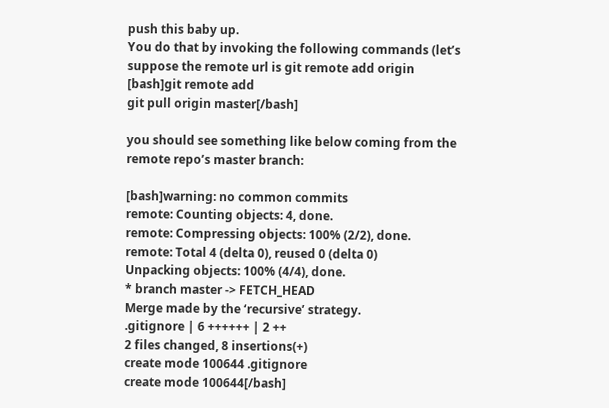push this baby up.
You do that by invoking the following commands (let’s suppose the remote url is git remote add origin
[bash]git remote add
git pull origin master[/bash]

you should see something like below coming from the remote repo’s master branch:

[bash]warning: no common commits
remote: Counting objects: 4, done.
remote: Compressing objects: 100% (2/2), done.
remote: Total 4 (delta 0), reused 0 (delta 0)
Unpacking objects: 100% (4/4), done.
* branch master -> FETCH_HEAD
Merge made by the ‘recursive’ strategy.
.gitignore | 6 ++++++ | 2 ++
2 files changed, 8 insertions(+)
create mode 100644 .gitignore
create mode 100644[/bash]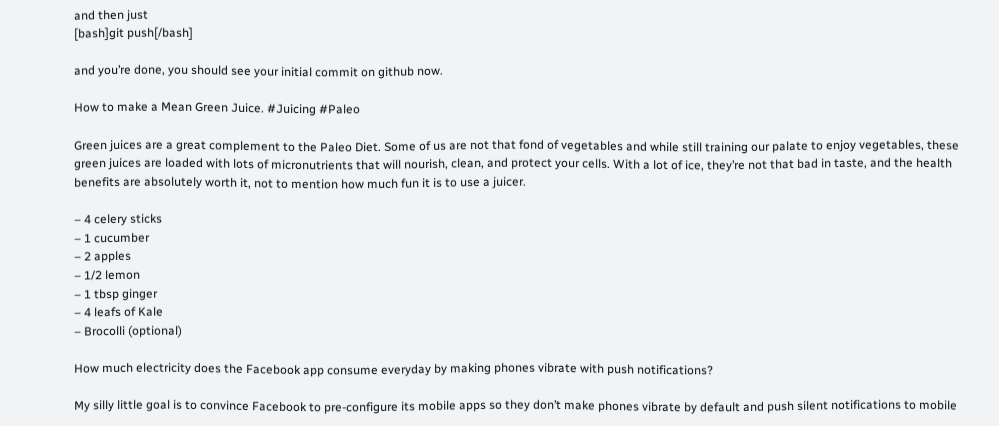and then just
[bash]git push[/bash]

and you’re done, you should see your initial commit on github now.

How to make a Mean Green Juice. #Juicing #Paleo

Green juices are a great complement to the Paleo Diet. Some of us are not that fond of vegetables and while still training our palate to enjoy vegetables, these green juices are loaded with lots of micronutrients that will nourish, clean, and protect your cells. With a lot of ice, they’re not that bad in taste, and the health benefits are absolutely worth it, not to mention how much fun it is to use a juicer.

– 4 celery sticks
– 1 cucumber
– 2 apples
– 1/2 lemon
– 1 tbsp ginger
– 4 leafs of Kale
– Brocolli (optional)

How much electricity does the Facebook app consume everyday by making phones vibrate with push notifications?

My silly little goal is to convince Facebook to pre-configure its mobile apps so they don’t make phones vibrate by default and push silent notifications to mobile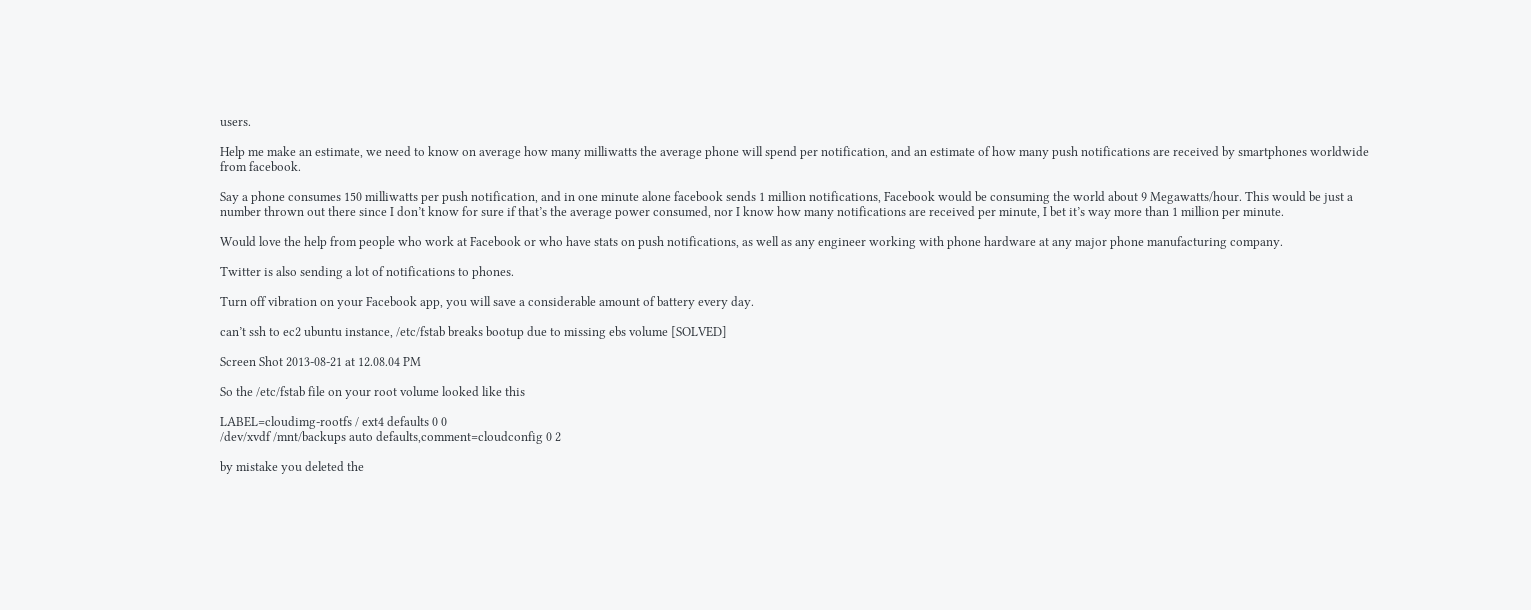users.

Help me make an estimate, we need to know on average how many milliwatts the average phone will spend per notification, and an estimate of how many push notifications are received by smartphones worldwide from facebook.

Say a phone consumes 150 milliwatts per push notification, and in one minute alone facebook sends 1 million notifications, Facebook would be consuming the world about 9 Megawatts/hour. This would be just a number thrown out there since I don’t know for sure if that’s the average power consumed, nor I know how many notifications are received per minute, I bet it’s way more than 1 million per minute.

Would love the help from people who work at Facebook or who have stats on push notifications, as well as any engineer working with phone hardware at any major phone manufacturing company.

Twitter is also sending a lot of notifications to phones.

Turn off vibration on your Facebook app, you will save a considerable amount of battery every day.

can’t ssh to ec2 ubuntu instance, /etc/fstab breaks bootup due to missing ebs volume [SOLVED]

Screen Shot 2013-08-21 at 12.08.04 PM

So the /etc/fstab file on your root volume looked like this

LABEL=cloudimg-rootfs / ext4 defaults 0 0
/dev/xvdf /mnt/backups auto defaults,comment=cloudconfig 0 2

by mistake you deleted the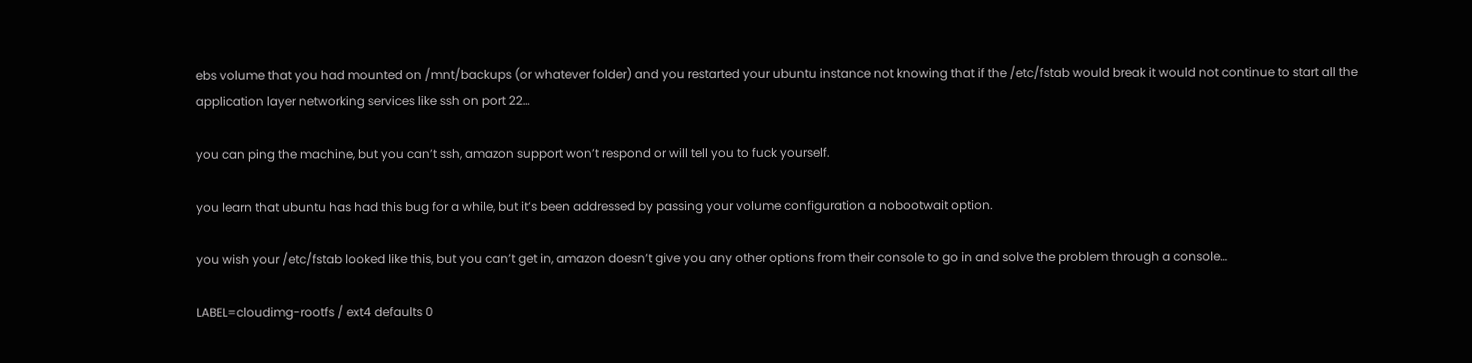ebs volume that you had mounted on /mnt/backups (or whatever folder) and you restarted your ubuntu instance not knowing that if the /etc/fstab would break it would not continue to start all the application layer networking services like ssh on port 22…

you can ping the machine, but you can’t ssh, amazon support won’t respond or will tell you to fuck yourself.

you learn that ubuntu has had this bug for a while, but it’s been addressed by passing your volume configuration a nobootwait option.

you wish your /etc/fstab looked like this, but you can’t get in, amazon doesn’t give you any other options from their console to go in and solve the problem through a console…

LABEL=cloudimg-rootfs / ext4 defaults 0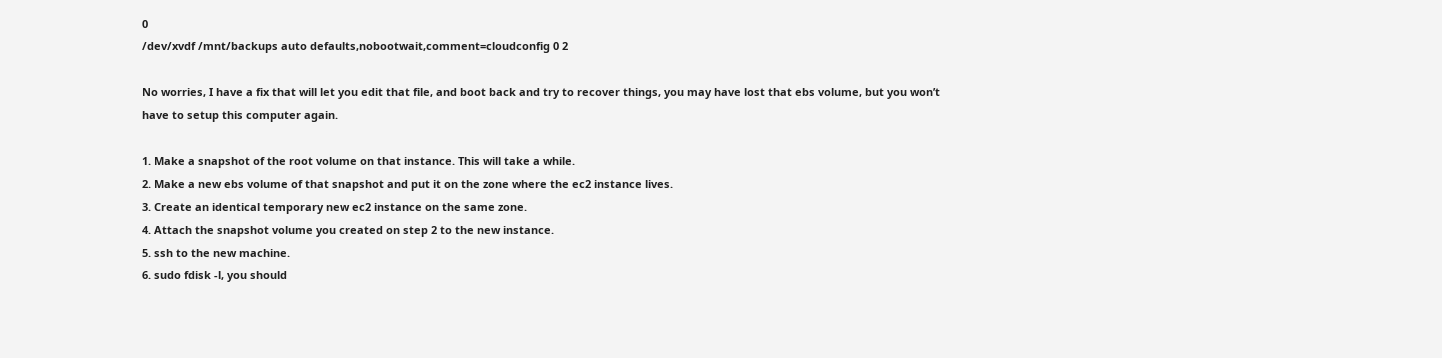0
/dev/xvdf /mnt/backups auto defaults,nobootwait,comment=cloudconfig 0 2

No worries, I have a fix that will let you edit that file, and boot back and try to recover things, you may have lost that ebs volume, but you won’t have to setup this computer again.

1. Make a snapshot of the root volume on that instance. This will take a while.
2. Make a new ebs volume of that snapshot and put it on the zone where the ec2 instance lives.
3. Create an identical temporary new ec2 instance on the same zone.
4. Attach the snapshot volume you created on step 2 to the new instance.
5. ssh to the new machine.
6. sudo fdisk -l, you should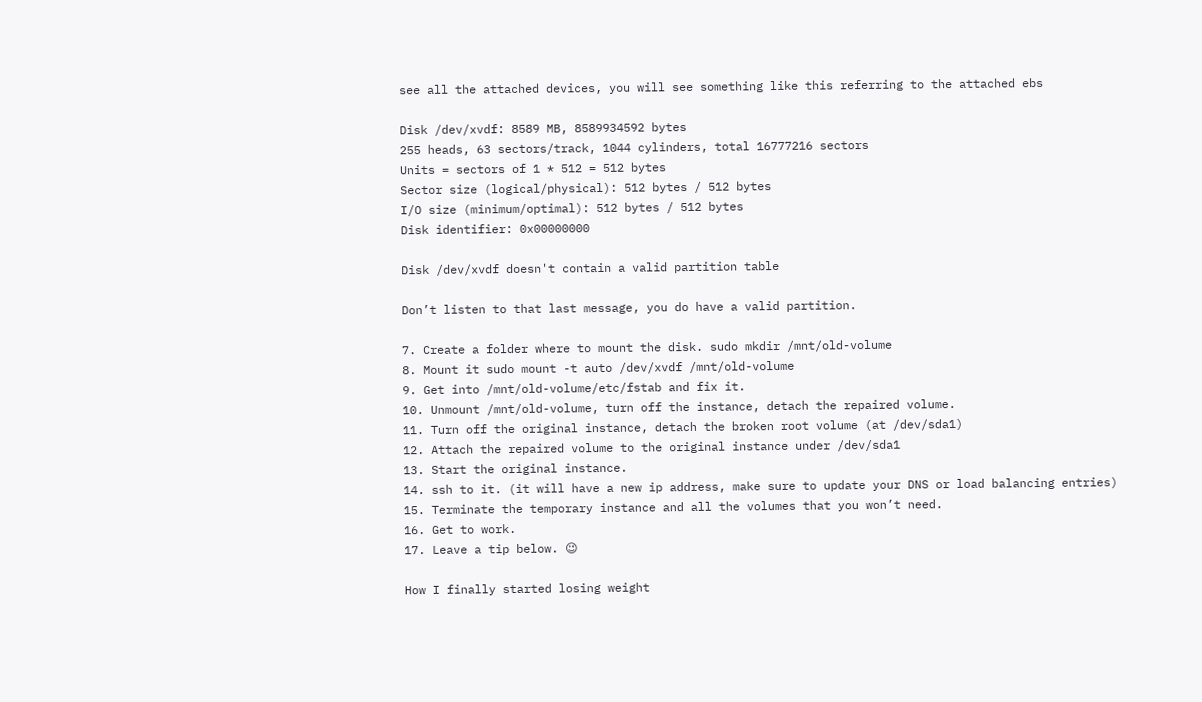see all the attached devices, you will see something like this referring to the attached ebs

Disk /dev/xvdf: 8589 MB, 8589934592 bytes
255 heads, 63 sectors/track, 1044 cylinders, total 16777216 sectors
Units = sectors of 1 * 512 = 512 bytes
Sector size (logical/physical): 512 bytes / 512 bytes
I/O size (minimum/optimal): 512 bytes / 512 bytes
Disk identifier: 0x00000000

Disk /dev/xvdf doesn't contain a valid partition table

Don’t listen to that last message, you do have a valid partition.

7. Create a folder where to mount the disk. sudo mkdir /mnt/old-volume
8. Mount it sudo mount -t auto /dev/xvdf /mnt/old-volume
9. Get into /mnt/old-volume/etc/fstab and fix it.
10. Unmount /mnt/old-volume, turn off the instance, detach the repaired volume.
11. Turn off the original instance, detach the broken root volume (at /dev/sda1)
12. Attach the repaired volume to the original instance under /dev/sda1
13. Start the original instance.
14. ssh to it. (it will have a new ip address, make sure to update your DNS or load balancing entries)
15. Terminate the temporary instance and all the volumes that you won’t need.
16. Get to work.
17. Leave a tip below. 😉

How I finally started losing weight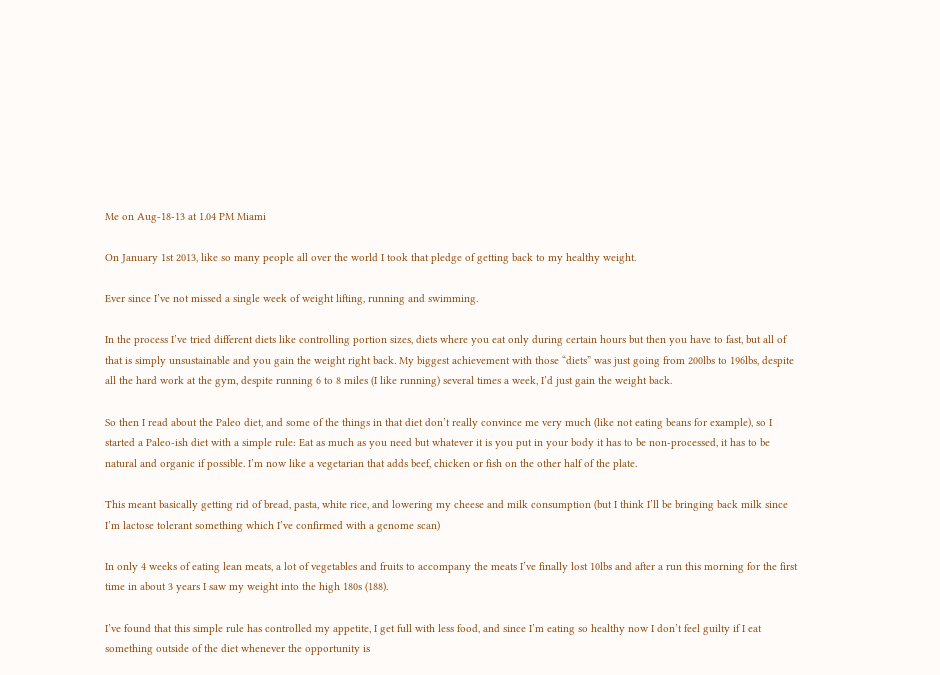Me on Aug-18-13 at 1.04 PM Miami

On January 1st 2013, like so many people all over the world I took that pledge of getting back to my healthy weight.

Ever since I’ve not missed a single week of weight lifting, running and swimming.

In the process I’ve tried different diets like controlling portion sizes, diets where you eat only during certain hours but then you have to fast, but all of that is simply unsustainable and you gain the weight right back. My biggest achievement with those “diets” was just going from 200lbs to 196lbs, despite all the hard work at the gym, despite running 6 to 8 miles (I like running) several times a week, I’d just gain the weight back.

So then I read about the Paleo diet, and some of the things in that diet don’t really convince me very much (like not eating beans for example), so I started a Paleo-ish diet with a simple rule: Eat as much as you need but whatever it is you put in your body it has to be non-processed, it has to be natural and organic if possible. I’m now like a vegetarian that adds beef, chicken or fish on the other half of the plate.

This meant basically getting rid of bread, pasta, white rice, and lowering my cheese and milk consumption (but I think I’ll be bringing back milk since I’m lactose tolerant something which I’ve confirmed with a genome scan)

In only 4 weeks of eating lean meats, a lot of vegetables and fruits to accompany the meats I’ve finally lost 10lbs and after a run this morning for the first time in about 3 years I saw my weight into the high 180s (188).

I’ve found that this simple rule has controlled my appetite, I get full with less food, and since I’m eating so healthy now I don’t feel guilty if I eat something outside of the diet whenever the opportunity is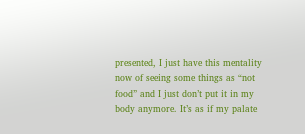presented, I just have this mentality now of seeing some things as “not food” and I just don’t put it in my body anymore. It’s as if my palate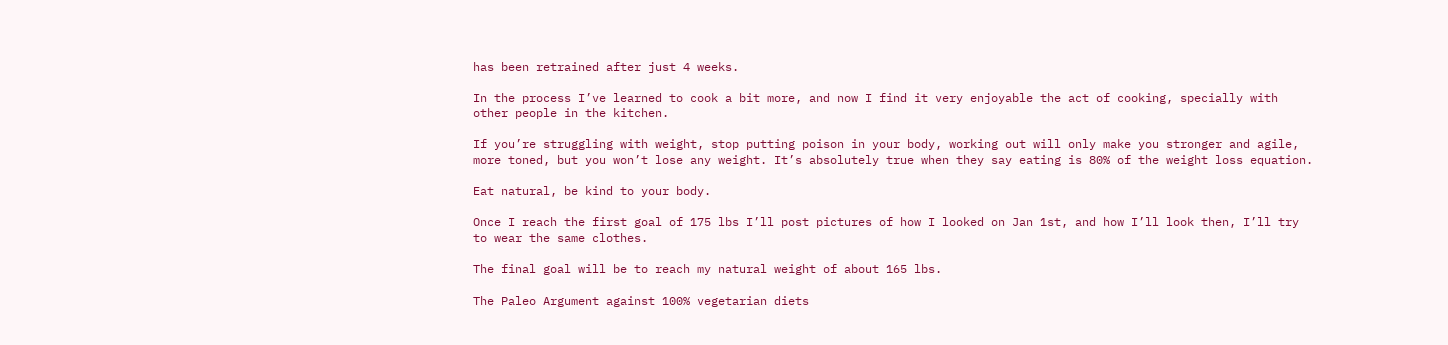has been retrained after just 4 weeks.

In the process I’ve learned to cook a bit more, and now I find it very enjoyable the act of cooking, specially with other people in the kitchen.

If you’re struggling with weight, stop putting poison in your body, working out will only make you stronger and agile, more toned, but you won’t lose any weight. It’s absolutely true when they say eating is 80% of the weight loss equation.

Eat natural, be kind to your body.

Once I reach the first goal of 175 lbs I’ll post pictures of how I looked on Jan 1st, and how I’ll look then, I’ll try to wear the same clothes.

The final goal will be to reach my natural weight of about 165 lbs.

The Paleo Argument against 100% vegetarian diets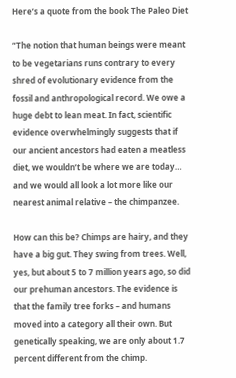Here’s a quote from the book The Paleo Diet

“The notion that human beings were meant to be vegetarians runs contrary to every shred of evolutionary evidence from the fossil and anthropological record. We owe a huge debt to lean meat. In fact, scientific evidence overwhelmingly suggests that if our ancient ancestors had eaten a meatless diet, we wouldn’t be where we are today… and we would all look a lot more like our nearest animal relative – the chimpanzee.

How can this be? Chimps are hairy, and they have a big gut. They swing from trees. Well, yes, but about 5 to 7 million years ago, so did our prehuman ancestors. The evidence is that the family tree forks – and humans moved into a category all their own. But genetically speaking, we are only about 1.7 percent different from the chimp.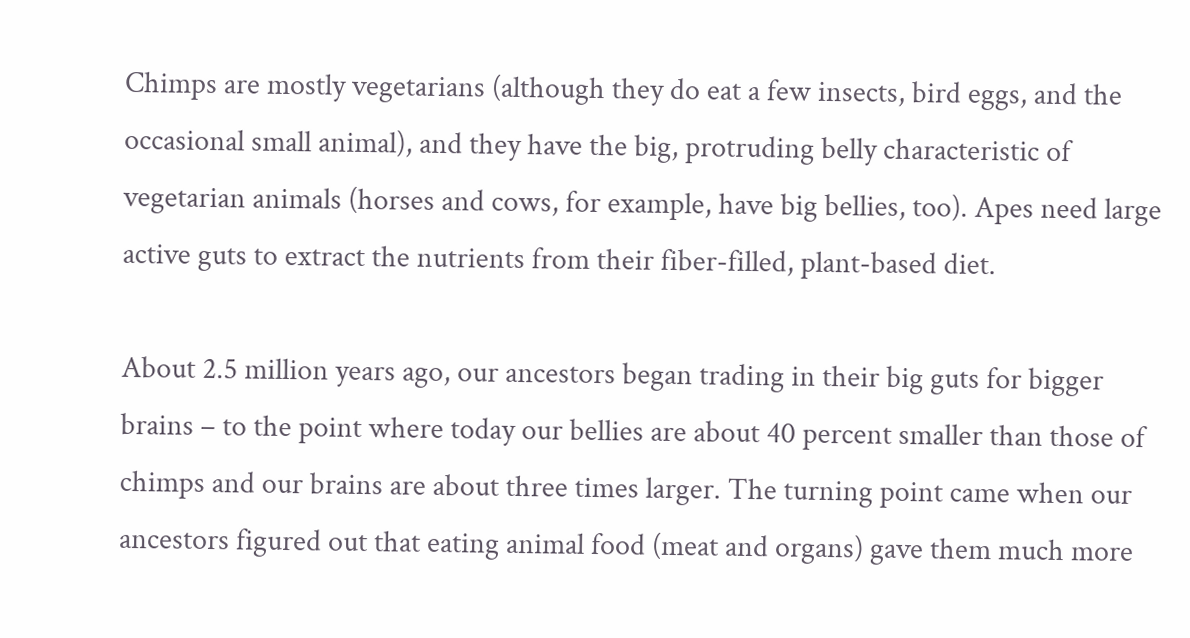Chimps are mostly vegetarians (although they do eat a few insects, bird eggs, and the occasional small animal), and they have the big, protruding belly characteristic of vegetarian animals (horses and cows, for example, have big bellies, too). Apes need large active guts to extract the nutrients from their fiber-filled, plant-based diet.

About 2.5 million years ago, our ancestors began trading in their big guts for bigger brains – to the point where today our bellies are about 40 percent smaller than those of chimps and our brains are about three times larger. The turning point came when our ancestors figured out that eating animal food (meat and organs) gave them much more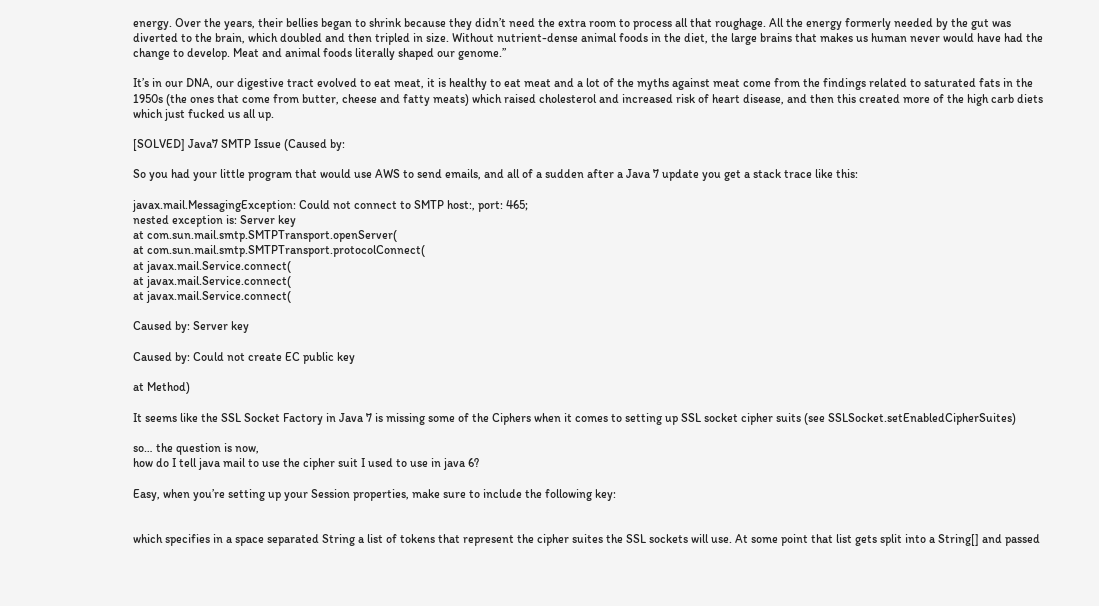energy. Over the years, their bellies began to shrink because they didn’t need the extra room to process all that roughage. All the energy formerly needed by the gut was diverted to the brain, which doubled and then tripled in size. Without nutrient-dense animal foods in the diet, the large brains that makes us human never would have had the change to develop. Meat and animal foods literally shaped our genome.”

It’s in our DNA, our digestive tract evolved to eat meat, it is healthy to eat meat and a lot of the myths against meat come from the findings related to saturated fats in the 1950s (the ones that come from butter, cheese and fatty meats) which raised cholesterol and increased risk of heart disease, and then this created more of the high carb diets which just fucked us all up.

[SOLVED] Java7 SMTP Issue (Caused by:

So you had your little program that would use AWS to send emails, and all of a sudden after a Java 7 update you get a stack trace like this:

javax.mail.MessagingException: Could not connect to SMTP host:, port: 465;
nested exception is: Server key
at com.sun.mail.smtp.SMTPTransport.openServer(
at com.sun.mail.smtp.SMTPTransport.protocolConnect(
at javax.mail.Service.connect(
at javax.mail.Service.connect(
at javax.mail.Service.connect(

Caused by: Server key

Caused by: Could not create EC public key

at Method)

It seems like the SSL Socket Factory in Java 7 is missing some of the Ciphers when it comes to setting up SSL socket cipher suits (see SSLSocket.setEnabledCipherSuites)

so… the question is now,
how do I tell java mail to use the cipher suit I used to use in java 6?

Easy, when you’re setting up your Session properties, make sure to include the following key:


which specifies in a space separated String a list of tokens that represent the cipher suites the SSL sockets will use. At some point that list gets split into a String[] and passed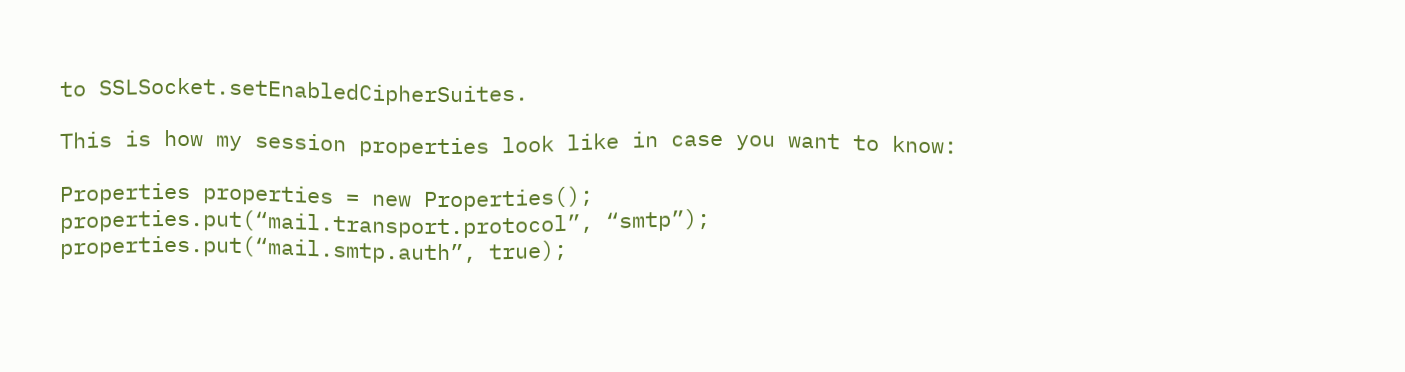to SSLSocket.setEnabledCipherSuites.

This is how my session properties look like in case you want to know:

Properties properties = new Properties();
properties.put(“mail.transport.protocol”, “smtp”);
properties.put(“mail.smtp.auth”, true);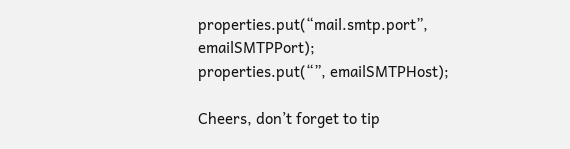properties.put(“mail.smtp.port”, emailSMTPPort);
properties.put(“”, emailSMTPHost);

Cheers, don’t forget to tip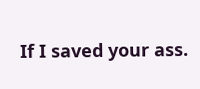If I saved your ass.